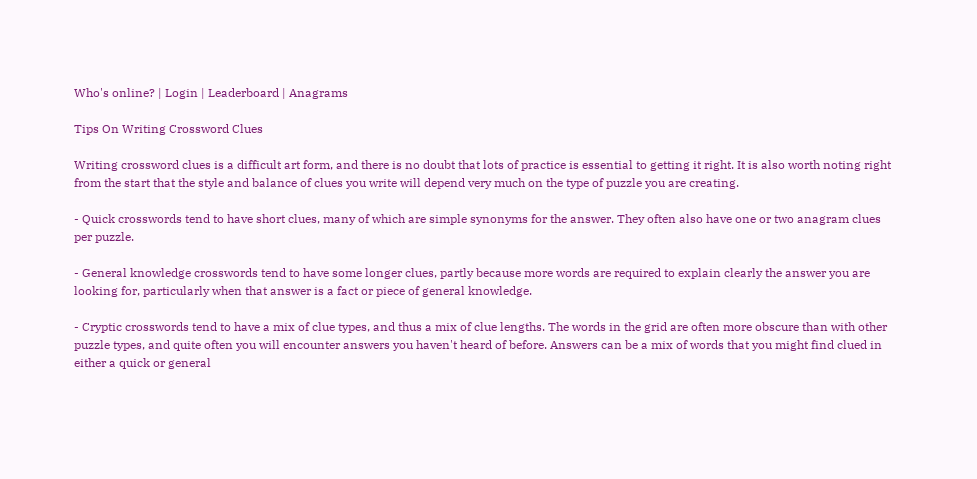Who's online? | Login | Leaderboard | Anagrams

Tips On Writing Crossword Clues

Writing crossword clues is a difficult art form, and there is no doubt that lots of practice is essential to getting it right. It is also worth noting right from the start that the style and balance of clues you write will depend very much on the type of puzzle you are creating.

- Quick crosswords tend to have short clues, many of which are simple synonyms for the answer. They often also have one or two anagram clues per puzzle.

- General knowledge crosswords tend to have some longer clues, partly because more words are required to explain clearly the answer you are looking for, particularly when that answer is a fact or piece of general knowledge.

- Cryptic crosswords tend to have a mix of clue types, and thus a mix of clue lengths. The words in the grid are often more obscure than with other puzzle types, and quite often you will encounter answers you haven't heard of before. Answers can be a mix of words that you might find clued in either a quick or general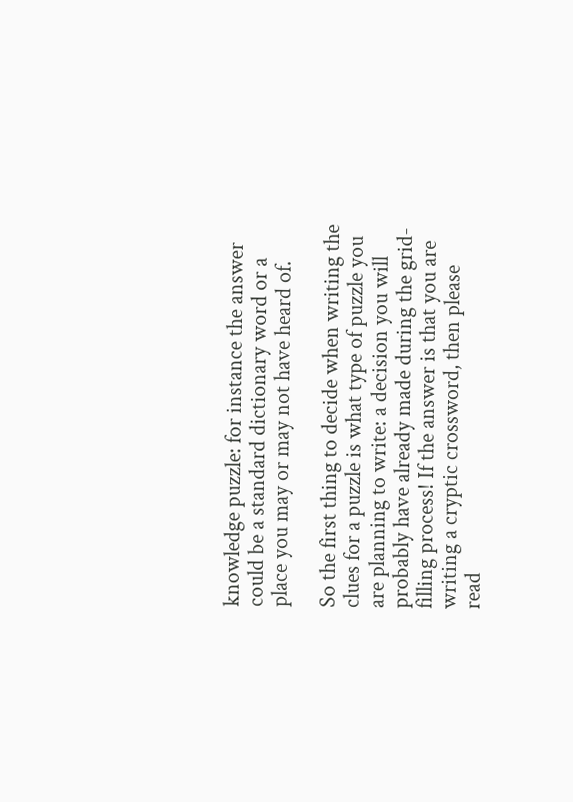knowledge puzzle: for instance the answer could be a standard dictionary word or a place you may or may not have heard of.

So the first thing to decide when writing the clues for a puzzle is what type of puzzle you are planning to write: a decision you will probably have already made during the grid-filling process! If the answer is that you are writing a cryptic crossword, then please read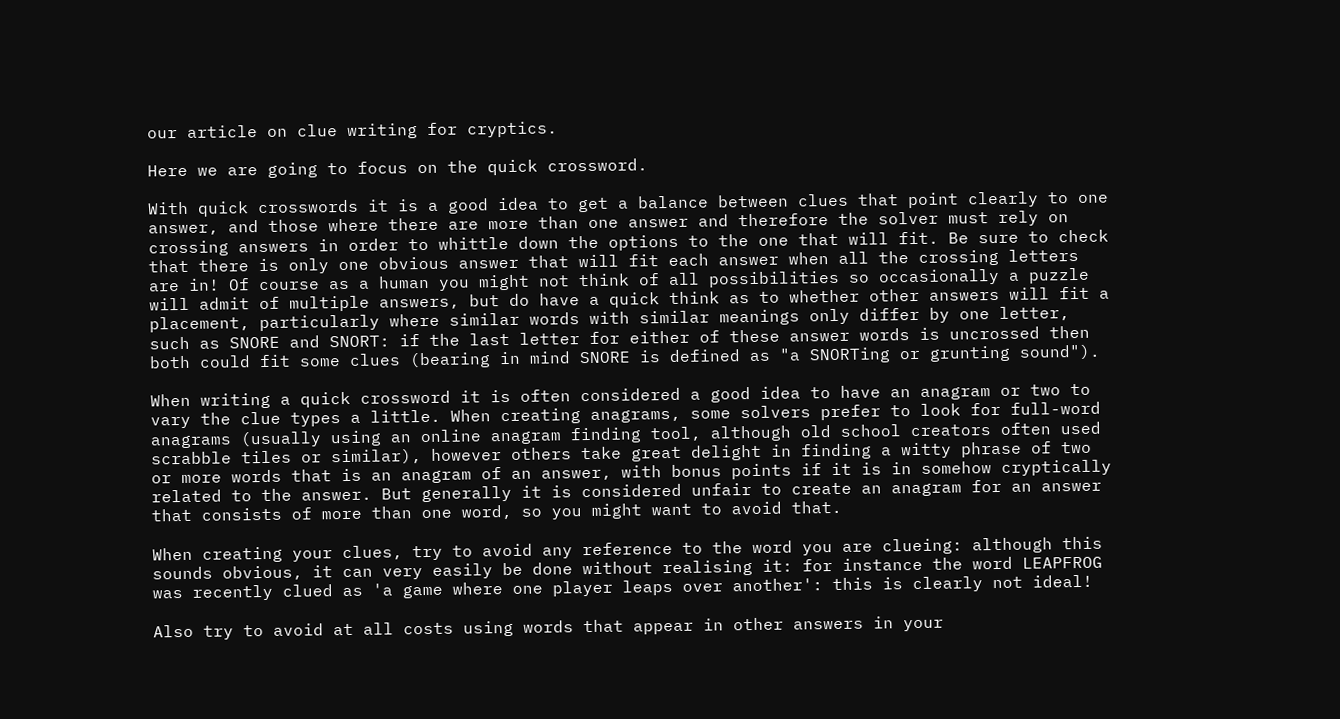our article on clue writing for cryptics.

Here we are going to focus on the quick crossword.

With quick crosswords it is a good idea to get a balance between clues that point clearly to one answer, and those where there are more than one answer and therefore the solver must rely on crossing answers in order to whittle down the options to the one that will fit. Be sure to check that there is only one obvious answer that will fit each answer when all the crossing letters are in! Of course as a human you might not think of all possibilities so occasionally a puzzle will admit of multiple answers, but do have a quick think as to whether other answers will fit a placement, particularly where similar words with similar meanings only differ by one letter, such as SNORE and SNORT: if the last letter for either of these answer words is uncrossed then both could fit some clues (bearing in mind SNORE is defined as "a SNORTing or grunting sound").

When writing a quick crossword it is often considered a good idea to have an anagram or two to vary the clue types a little. When creating anagrams, some solvers prefer to look for full-word anagrams (usually using an online anagram finding tool, although old school creators often used scrabble tiles or similar), however others take great delight in finding a witty phrase of two or more words that is an anagram of an answer, with bonus points if it is in somehow cryptically related to the answer. But generally it is considered unfair to create an anagram for an answer that consists of more than one word, so you might want to avoid that.

When creating your clues, try to avoid any reference to the word you are clueing: although this sounds obvious, it can very easily be done without realising it: for instance the word LEAPFROG was recently clued as 'a game where one player leaps over another': this is clearly not ideal!

Also try to avoid at all costs using words that appear in other answers in your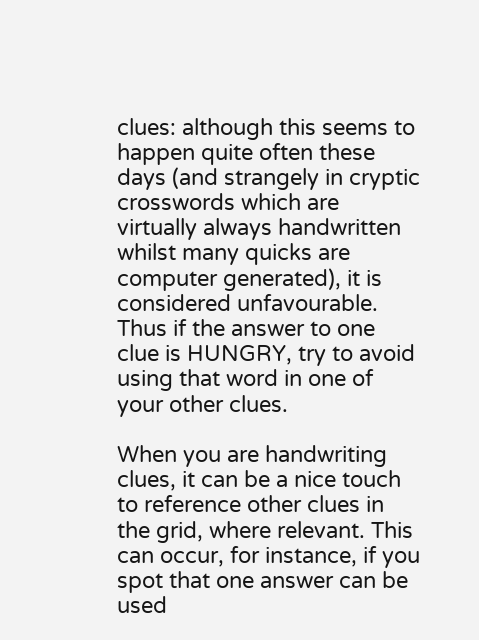clues: although this seems to happen quite often these days (and strangely in cryptic crosswords which are virtually always handwritten whilst many quicks are computer generated), it is considered unfavourable. Thus if the answer to one clue is HUNGRY, try to avoid using that word in one of your other clues.

When you are handwriting clues, it can be a nice touch to reference other clues in the grid, where relevant. This can occur, for instance, if you spot that one answer can be used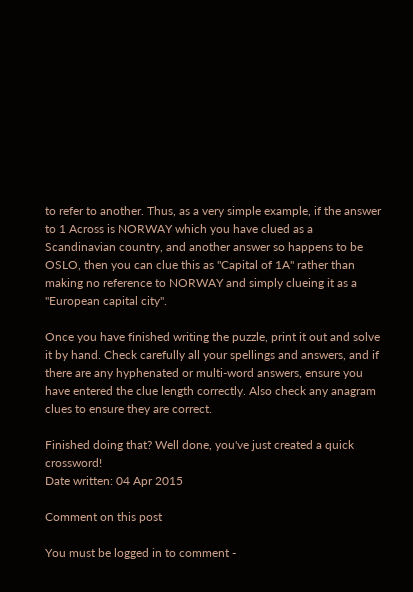to refer to another. Thus, as a very simple example, if the answer to 1 Across is NORWAY which you have clued as a Scandinavian country, and another answer so happens to be OSLO, then you can clue this as "Capital of 1A" rather than making no reference to NORWAY and simply clueing it as a "European capital city".

Once you have finished writing the puzzle, print it out and solve it by hand. Check carefully all your spellings and answers, and if there are any hyphenated or multi-word answers, ensure you have entered the clue length correctly. Also check any anagram clues to ensure they are correct.

Finished doing that? Well done, you've just created a quick crossword!
Date written: 04 Apr 2015

Comment on this post

You must be logged in to comment -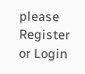please Register or Login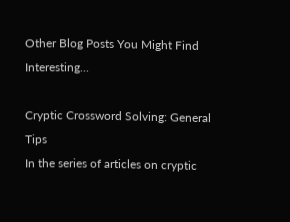Other Blog Posts You Might Find Interesting...

Cryptic Crossword Solving: General Tips
In the series of articles on cryptic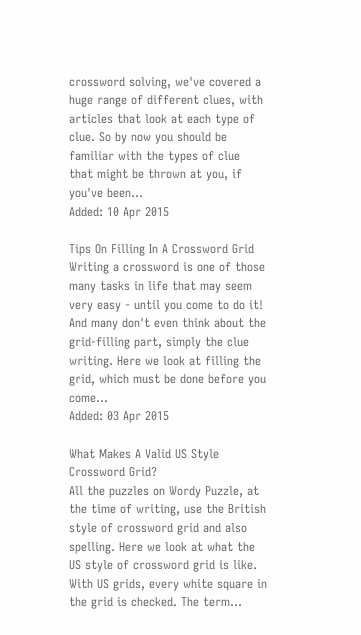crossword solving, we've covered a huge range of different clues, with articles that look at each type of clue. So by now you should be familiar with the types of clue that might be thrown at you, if you've been...
Added: 10 Apr 2015

Tips On Filling In A Crossword Grid
Writing a crossword is one of those many tasks in life that may seem very easy - until you come to do it! And many don't even think about the grid-filling part, simply the clue writing. Here we look at filling the grid, which must be done before you come...
Added: 03 Apr 2015

What Makes A Valid US Style Crossword Grid?
All the puzzles on Wordy Puzzle, at the time of writing, use the British style of crossword grid and also spelling. Here we look at what the US style of crossword grid is like. With US grids, every white square in the grid is checked. The term...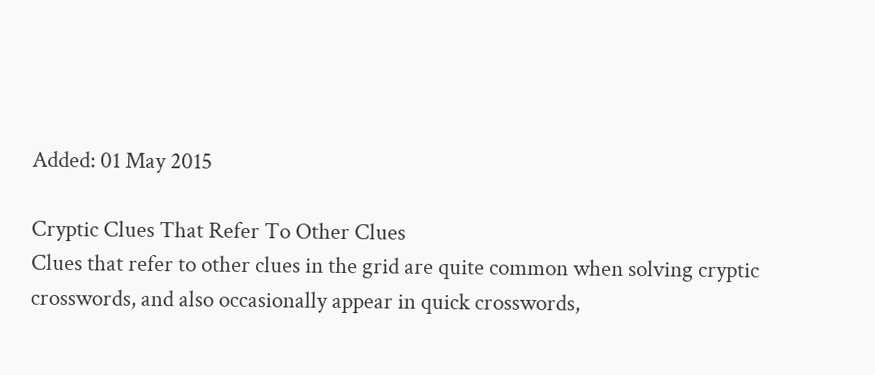Added: 01 May 2015

Cryptic Clues That Refer To Other Clues
Clues that refer to other clues in the grid are quite common when solving cryptic crosswords, and also occasionally appear in quick crosswords,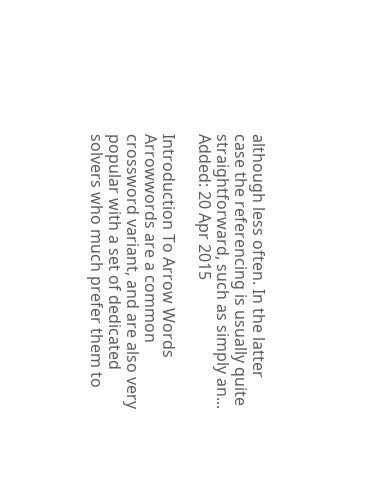although less often. In the latter case the referencing is usually quite straightforward, such as simply an...
Added: 20 Apr 2015

Introduction To Arrow Words
Arrowwords are a common crossword variant, and are also very popular with a set of dedicated solvers who much prefer them to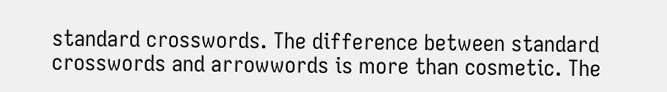standard crosswords. The difference between standard crosswords and arrowwords is more than cosmetic. The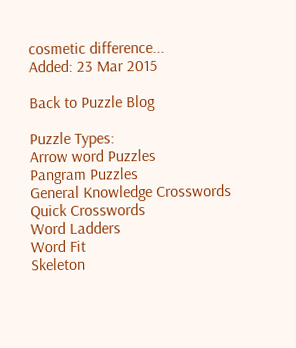cosmetic difference...
Added: 23 Mar 2015

Back to Puzzle Blog

Puzzle Types:
Arrow word Puzzles
Pangram Puzzles
General Knowledge Crosswords
Quick Crosswords
Word Ladders
Word Fit
Skeleton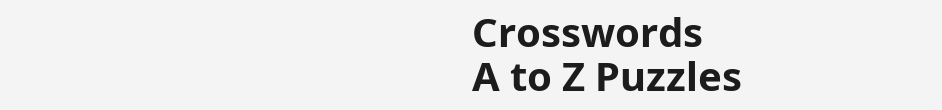Crosswords
A to Z Puzzles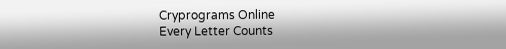Cryprograms Online
Every Letter Counts